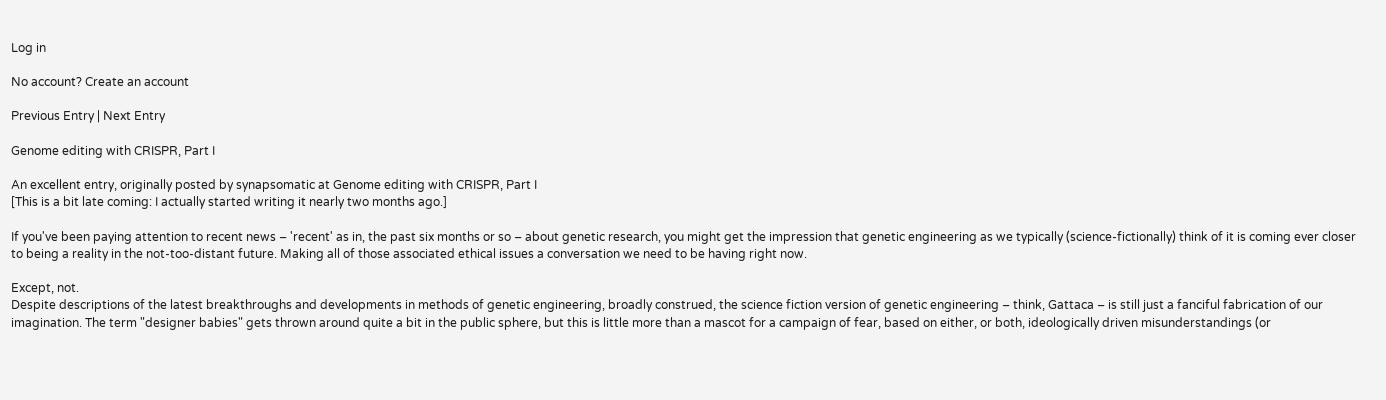Log in

No account? Create an account

Previous Entry | Next Entry

Genome editing with CRISPR, Part I

An excellent entry, originally posted by synapsomatic at Genome editing with CRISPR, Part I
[This is a bit late coming: I actually started writing it nearly two months ago.]

If you've been paying attention to recent news – 'recent' as in, the past six months or so – about genetic research, you might get the impression that genetic engineering as we typically (science-fictionally) think of it is coming ever closer to being a reality in the not-too-distant future. Making all of those associated ethical issues a conversation we need to be having right now.

Except, not.
Despite descriptions of the latest breakthroughs and developments in methods of genetic engineering, broadly construed, the science fiction version of genetic engineering – think, Gattaca – is still just a fanciful fabrication of our imagination. The term "designer babies" gets thrown around quite a bit in the public sphere, but this is little more than a mascot for a campaign of fear, based on either, or both, ideologically driven misunderstandings (or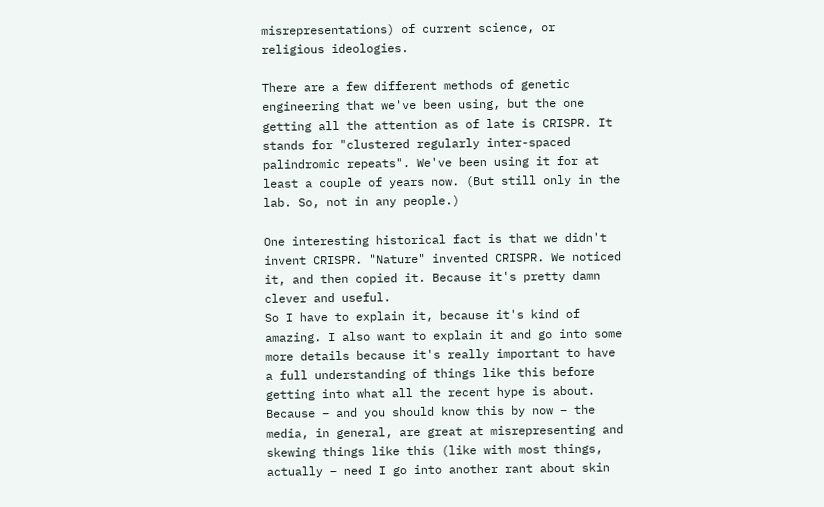misrepresentations) of current science, or religious ideologies.

There are a few different methods of genetic engineering that we've been using, but the one getting all the attention as of late is CRISPR. It stands for "clustered regularly inter-spaced palindromic repeats". We've been using it for at least a couple of years now. (But still only in the lab. So, not in any people.)

One interesting historical fact is that we didn't invent CRISPR. "Nature" invented CRISPR. We noticed it, and then copied it. Because it's pretty damn clever and useful.
So I have to explain it, because it's kind of amazing. I also want to explain it and go into some more details because it's really important to have a full understanding of things like this before getting into what all the recent hype is about. Because – and you should know this by now – the media, in general, are great at misrepresenting and skewing things like this (like with most things, actually – need I go into another rant about skin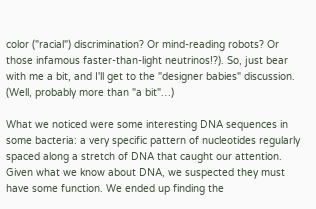color ("racial") discrimination? Or mind-reading robots? Or those infamous faster-than-light neutrinos!?). So, just bear with me a bit, and I'll get to the "designer babies" discussion. (Well, probably more than "a bit"…)

What we noticed were some interesting DNA sequences in some bacteria: a very specific pattern of nucleotides regularly spaced along a stretch of DNA that caught our attention. Given what we know about DNA, we suspected they must have some function. We ended up finding the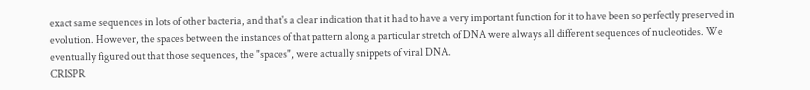exact same sequences in lots of other bacteria, and that's a clear indication that it had to have a very important function for it to have been so perfectly preserved in evolution. However, the spaces between the instances of that pattern along a particular stretch of DNA were always all different sequences of nucleotides. We eventually figured out that those sequences, the "spaces", were actually snippets of viral DNA.
CRISPR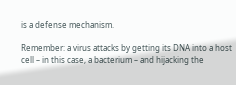is a defense mechanism.

Remember: a virus attacks by getting its DNA into a host cell – in this case, a bacterium – and hijacking the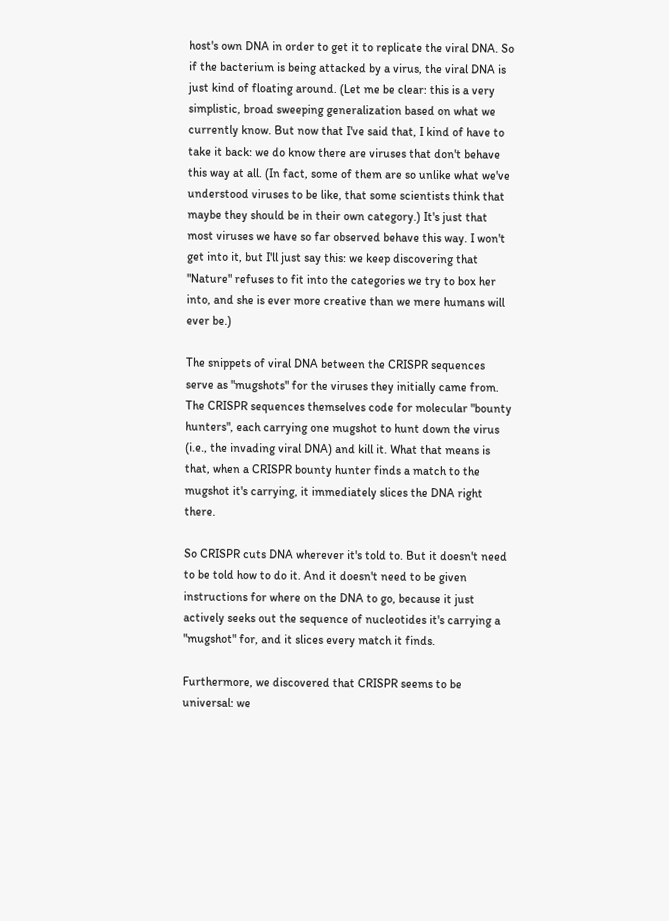host's own DNA in order to get it to replicate the viral DNA. So if the bacterium is being attacked by a virus, the viral DNA is just kind of floating around. (Let me be clear: this is a very simplistic, broad sweeping generalization based on what we currently know. But now that I've said that, I kind of have to take it back: we do know there are viruses that don't behave this way at all. (In fact, some of them are so unlike what we've understood viruses to be like, that some scientists think that maybe they should be in their own category.) It's just that most viruses we have so far observed behave this way. I won't get into it, but I'll just say this: we keep discovering that "Nature" refuses to fit into the categories we try to box her into, and she is ever more creative than we mere humans will ever be.)

The snippets of viral DNA between the CRISPR sequences serve as "mugshots" for the viruses they initially came from. The CRISPR sequences themselves code for molecular "bounty hunters", each carrying one mugshot to hunt down the virus (i.e., the invading viral DNA) and kill it. What that means is that, when a CRISPR bounty hunter finds a match to the mugshot it's carrying, it immediately slices the DNA right there.

So CRISPR cuts DNA wherever it's told to. But it doesn't need to be told how to do it. And it doesn't need to be given instructions for where on the DNA to go, because it just actively seeks out the sequence of nucleotides it's carrying a "mugshot" for, and it slices every match it finds.

Furthermore, we discovered that CRISPR seems to be universal: we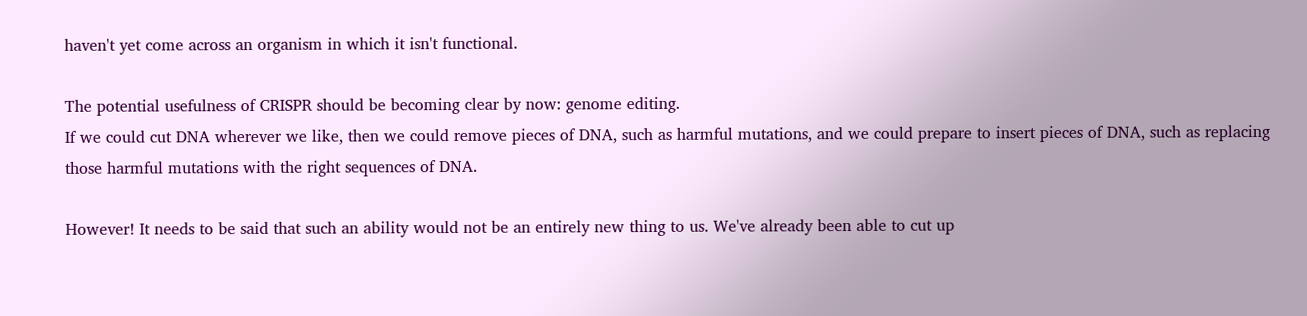haven't yet come across an organism in which it isn't functional.

The potential usefulness of CRISPR should be becoming clear by now: genome editing.
If we could cut DNA wherever we like, then we could remove pieces of DNA, such as harmful mutations, and we could prepare to insert pieces of DNA, such as replacing those harmful mutations with the right sequences of DNA.

However! It needs to be said that such an ability would not be an entirely new thing to us. We've already been able to cut up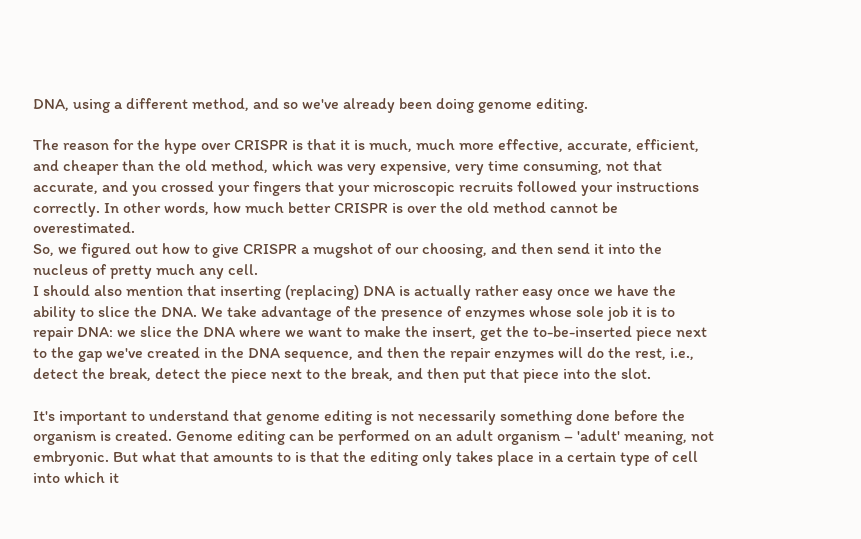DNA, using a different method, and so we've already been doing genome editing.

The reason for the hype over CRISPR is that it is much, much more effective, accurate, efficient, and cheaper than the old method, which was very expensive, very time consuming, not that accurate, and you crossed your fingers that your microscopic recruits followed your instructions correctly. In other words, how much better CRISPR is over the old method cannot be overestimated.
So, we figured out how to give CRISPR a mugshot of our choosing, and then send it into the nucleus of pretty much any cell.
I should also mention that inserting (replacing) DNA is actually rather easy once we have the ability to slice the DNA. We take advantage of the presence of enzymes whose sole job it is to repair DNA: we slice the DNA where we want to make the insert, get the to-be-inserted piece next to the gap we've created in the DNA sequence, and then the repair enzymes will do the rest, i.e., detect the break, detect the piece next to the break, and then put that piece into the slot.

It's important to understand that genome editing is not necessarily something done before the organism is created. Genome editing can be performed on an adult organism – 'adult' meaning, not embryonic. But what that amounts to is that the editing only takes place in a certain type of cell into which it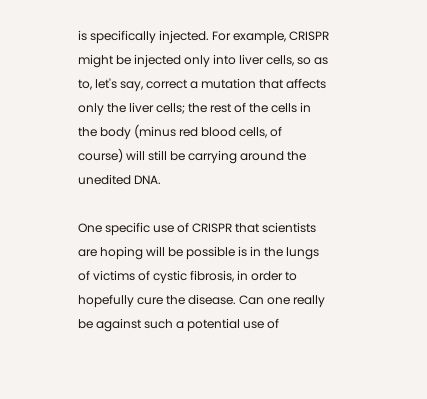is specifically injected. For example, CRISPR might be injected only into liver cells, so as to, let's say, correct a mutation that affects only the liver cells; the rest of the cells in the body (minus red blood cells, of course) will still be carrying around the unedited DNA.

One specific use of CRISPR that scientists are hoping will be possible is in the lungs of victims of cystic fibrosis, in order to hopefully cure the disease. Can one really be against such a potential use of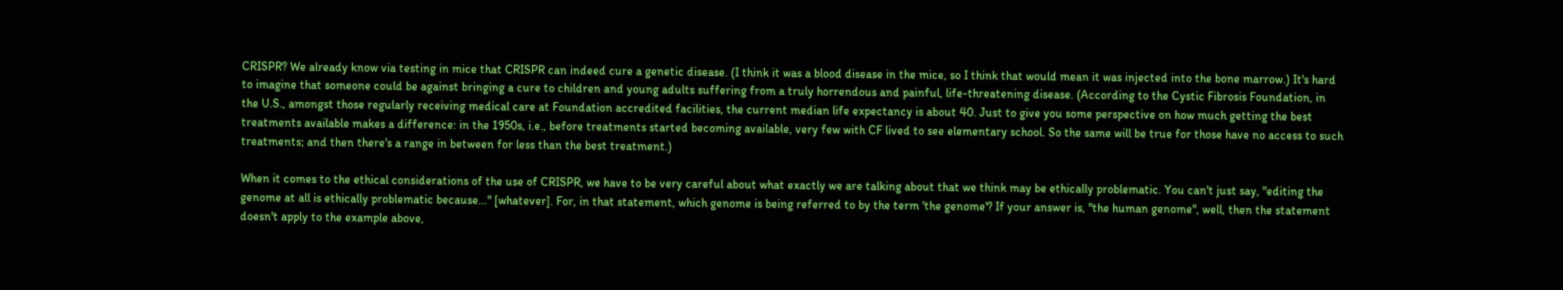CRISPR? We already know via testing in mice that CRISPR can indeed cure a genetic disease. (I think it was a blood disease in the mice, so I think that would mean it was injected into the bone marrow.) It's hard to imagine that someone could be against bringing a cure to children and young adults suffering from a truly horrendous and painful, life-threatening disease. (According to the Cystic Fibrosis Foundation, in the U.S., amongst those regularly receiving medical care at Foundation accredited facilities, the current median life expectancy is about 40. Just to give you some perspective on how much getting the best treatments available makes a difference: in the 1950s, i.e., before treatments started becoming available, very few with CF lived to see elementary school. So the same will be true for those have no access to such treatments; and then there's a range in between for less than the best treatment.)

When it comes to the ethical considerations of the use of CRISPR, we have to be very careful about what exactly we are talking about that we think may be ethically problematic. You can't just say, "editing the genome at all is ethically problematic because…" [whatever]. For, in that statement, which genome is being referred to by the term 'the genome'? If your answer is, "the human genome", well, then the statement doesn't apply to the example above,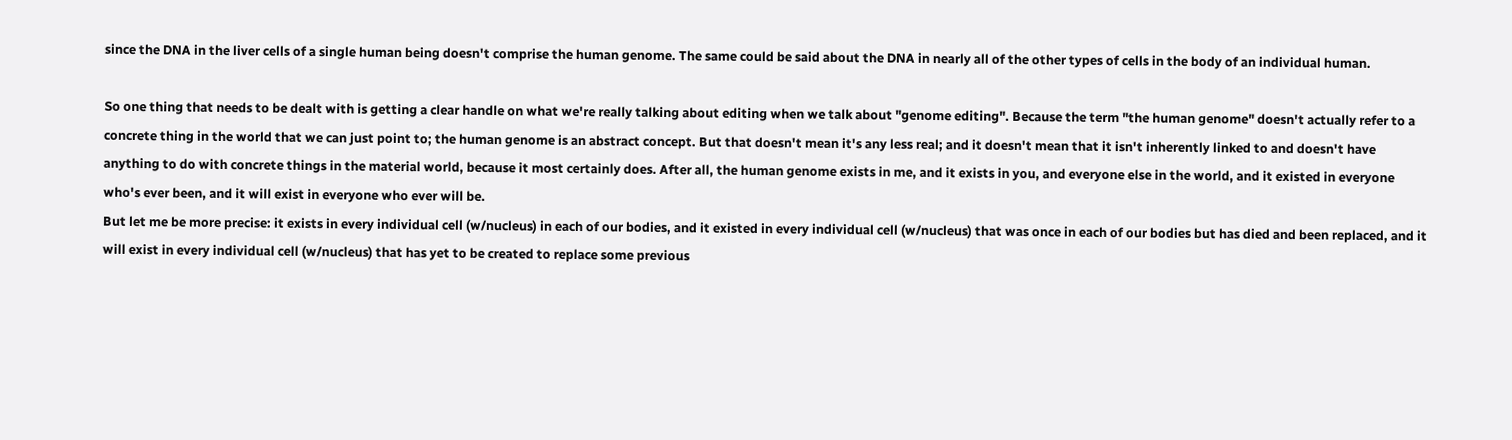since the DNA in the liver cells of a single human being doesn't comprise the human genome. The same could be said about the DNA in nearly all of the other types of cells in the body of an individual human.

So one thing that needs to be dealt with is getting a clear handle on what we're really talking about editing when we talk about "genome editing". Because the term "the human genome" doesn't actually refer to a concrete thing in the world that we can just point to; the human genome is an abstract concept. But that doesn't mean it's any less real; and it doesn't mean that it isn't inherently linked to and doesn't have anything to do with concrete things in the material world, because it most certainly does. After all, the human genome exists in me, and it exists in you, and everyone else in the world, and it existed in everyone who's ever been, and it will exist in everyone who ever will be.
But let me be more precise: it exists in every individual cell (w/nucleus) in each of our bodies, and it existed in every individual cell (w/nucleus) that was once in each of our bodies but has died and been replaced, and it will exist in every individual cell (w/nucleus) that has yet to be created to replace some previous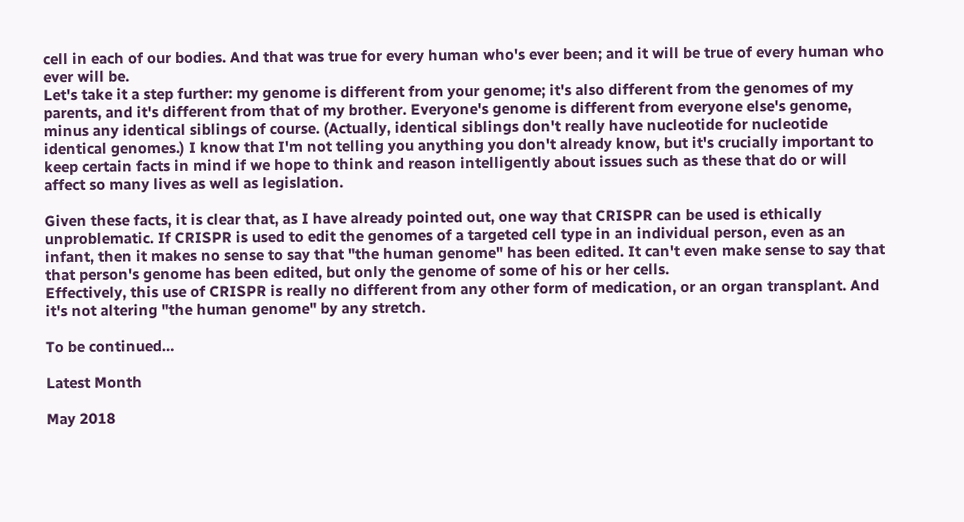cell in each of our bodies. And that was true for every human who's ever been; and it will be true of every human who ever will be.
Let's take it a step further: my genome is different from your genome; it's also different from the genomes of my parents, and it's different from that of my brother. Everyone's genome is different from everyone else's genome, minus any identical siblings of course. (Actually, identical siblings don't really have nucleotide for nucleotide identical genomes.) I know that I'm not telling you anything you don't already know, but it's crucially important to keep certain facts in mind if we hope to think and reason intelligently about issues such as these that do or will affect so many lives as well as legislation.

Given these facts, it is clear that, as I have already pointed out, one way that CRISPR can be used is ethically unproblematic. If CRISPR is used to edit the genomes of a targeted cell type in an individual person, even as an infant, then it makes no sense to say that "the human genome" has been edited. It can't even make sense to say that that person's genome has been edited, but only the genome of some of his or her cells.
Effectively, this use of CRISPR is really no different from any other form of medication, or an organ transplant. And it's not altering "the human genome" by any stretch.

To be continued…

Latest Month

May 2018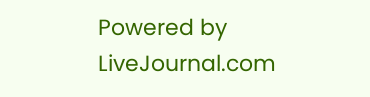Powered by LiveJournal.com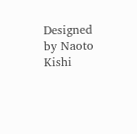Designed by Naoto Kishi